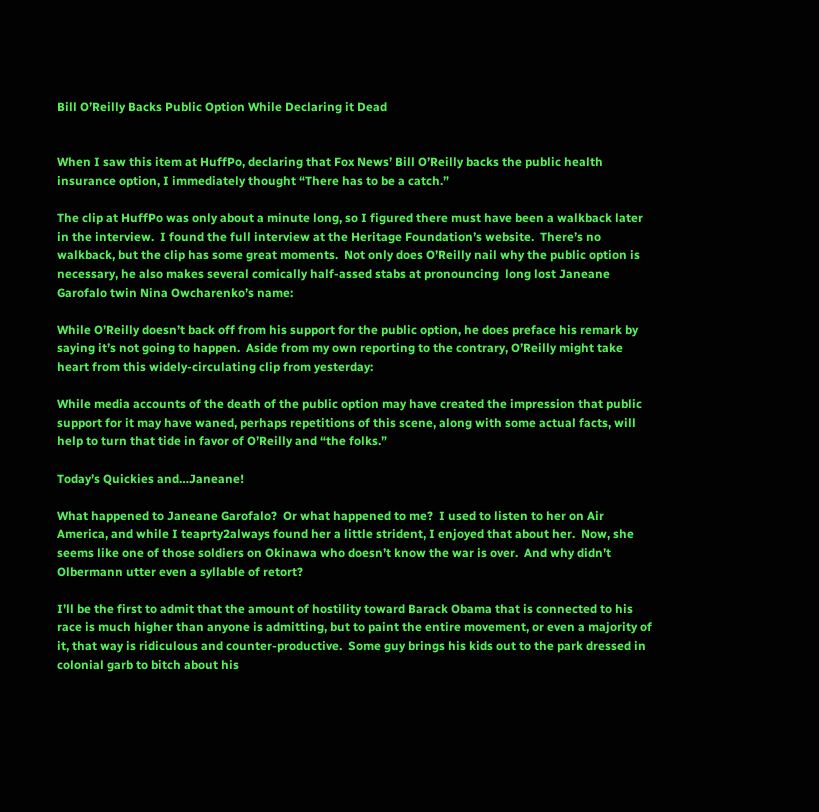Bill O’Reilly Backs Public Option While Declaring it Dead


When I saw this item at HuffPo, declaring that Fox News’ Bill O’Reilly backs the public health insurance option, I immediately thought “There has to be a catch.”

The clip at HuffPo was only about a minute long, so I figured there must have been a walkback later in the interview.  I found the full interview at the Heritage Foundation’s website.  There’s no walkback, but the clip has some great moments.  Not only does O’Reilly nail why the public option is necessary, he also makes several comically half-assed stabs at pronouncing  long lost Janeane Garofalo twin Nina Owcharenko’s name:

While O’Reilly doesn’t back off from his support for the public option, he does preface his remark by saying it’s not going to happen.  Aside from my own reporting to the contrary, O’Reilly might take heart from this widely-circulating clip from yesterday:

While media accounts of the death of the public option may have created the impression that public support for it may have waned, perhaps repetitions of this scene, along with some actual facts, will help to turn that tide in favor of O’Reilly and “the folks.”

Today’s Quickies and…Janeane!

What happened to Janeane Garofalo?  Or what happened to me?  I used to listen to her on Air America, and while I teaprty2always found her a little strident, I enjoyed that about her.  Now, she seems like one of those soldiers on Okinawa who doesn’t know the war is over.  And why didn’t Olbermann utter even a syllable of retort?

I’ll be the first to admit that the amount of hostility toward Barack Obama that is connected to his race is much higher than anyone is admitting, but to paint the entire movement, or even a majority of it, that way is ridiculous and counter-productive.  Some guy brings his kids out to the park dressed in colonial garb to bitch about his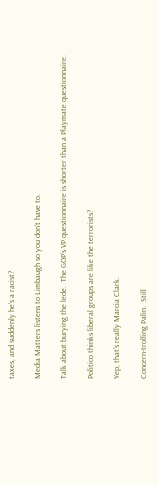taxes, and suddenly he’s a racist?

Media Matters listens to Limbaugh so you don’t have to.

Talk about burying the lede.  The GOP’s VP questionnaire is shorter than a Playmate questionnaire.

Politico thinks liberal groups are like the terrorists?

Yep, that’s really Marcia Clark.

Concern-trolling Palin.  Still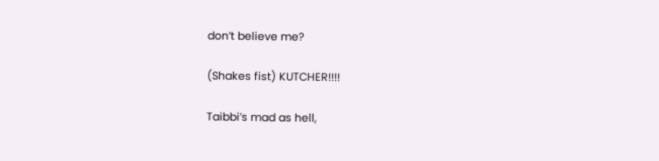don’t believe me?

(Shakes fist) KUTCHER!!!!

Taibbi’s mad as hell,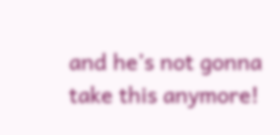and he’s not gonna take this anymore!